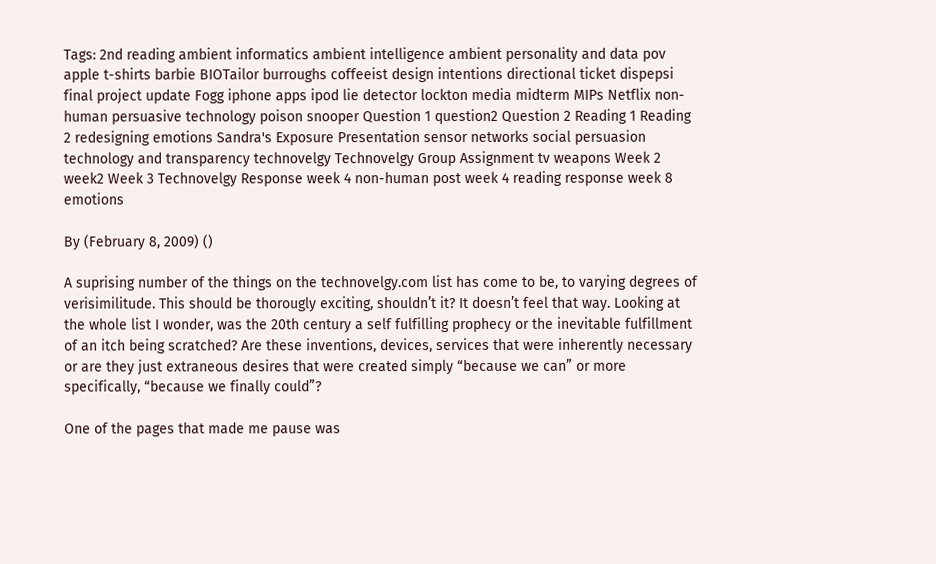Tags: 2nd reading ambient informatics ambient intelligence ambient personality and data pov apple t-shirts barbie BIOTailor burroughs coffeeist design intentions directional ticket dispepsi final project update Fogg iphone apps ipod lie detector lockton media midterm MIPs Netflix non-human persuasive technology poison snooper Question 1 question2 Question 2 Reading 1 Reading 2 redesigning emotions Sandra's Exposure Presentation sensor networks social persuasion technology and transparency technovelgy Technovelgy Group Assignment tv weapons Week 2 week2 Week 3 Technovelgy Response week 4 non-human post week 4 reading response week 8 emotions

By (February 8, 2009) ()

A suprising number of the things on the technovelgy.com list has come to be, to varying degrees of verisimilitude. This should be thorougly exciting, shouldn’t it? It doesn’t feel that way. Looking at the whole list I wonder, was the 20th century a self fulfilling prophecy or the inevitable fulfillment of an itch being scratched? Are these inventions, devices, services that were inherently necessary or are they just extraneous desires that were created simply “because we can” or more specifically, “because we finally could”?

One of the pages that made me pause was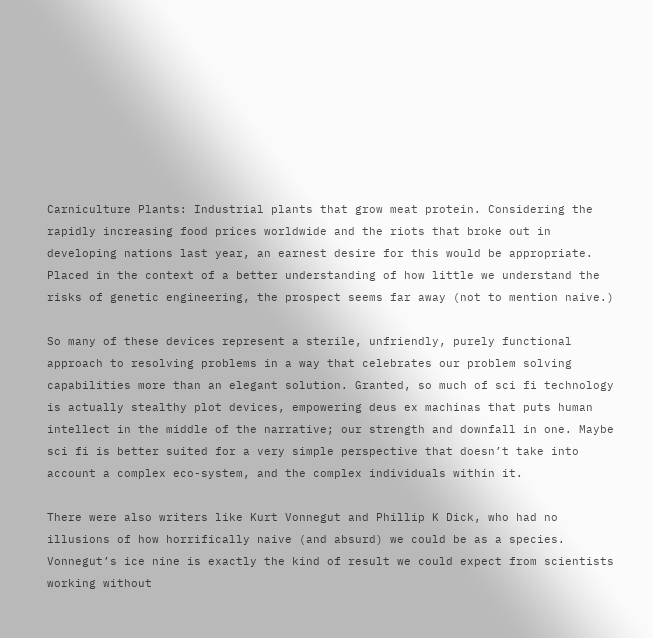Carniculture Plants: Industrial plants that grow meat protein. Considering the rapidly increasing food prices worldwide and the riots that broke out in developing nations last year, an earnest desire for this would be appropriate. Placed in the context of a better understanding of how little we understand the risks of genetic engineering, the prospect seems far away (not to mention naive.)

So many of these devices represent a sterile, unfriendly, purely functional approach to resolving problems in a way that celebrates our problem solving capabilities more than an elegant solution. Granted, so much of sci fi technology is actually stealthy plot devices, empowering deus ex machinas that puts human intellect in the middle of the narrative; our strength and downfall in one. Maybe sci fi is better suited for a very simple perspective that doesn’t take into account a complex eco-system, and the complex individuals within it.

There were also writers like Kurt Vonnegut and Phillip K Dick, who had no illusions of how horrifically naive (and absurd) we could be as a species. Vonnegut’s ice nine is exactly the kind of result we could expect from scientists working without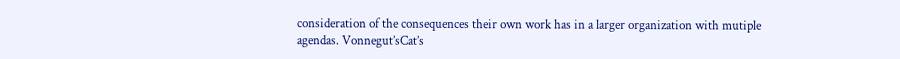consideration of the consequences their own work has in a larger organization with mutiple agendas. Vonnegut’sCat’s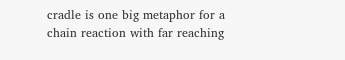cradle is one big metaphor for a chain reaction with far reaching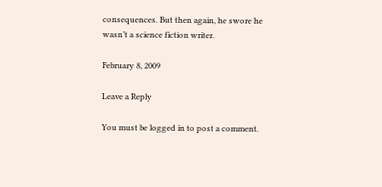consequences. But then again, he swore he wasn’t a science fiction writer.

February 8, 2009

Leave a Reply

You must be logged in to post a comment.